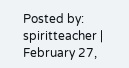Posted by: spiritteacher | February 27,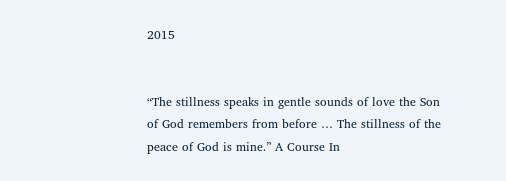2015


“The stillness speaks in gentle sounds of love the Son of God remembers from before … The stillness of the peace of God is mine.” A Course In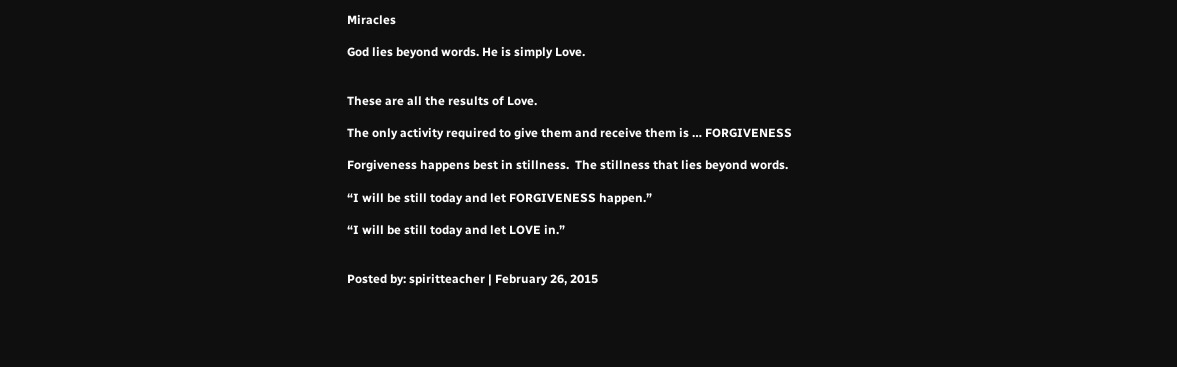Miracles

God lies beyond words. He is simply Love.


These are all the results of Love.

The only activity required to give them and receive them is … FORGIVENESS

Forgiveness happens best in stillness.  The stillness that lies beyond words.

“I will be still today and let FORGIVENESS happen.”

“I will be still today and let LOVE in.”


Posted by: spiritteacher | February 26, 2015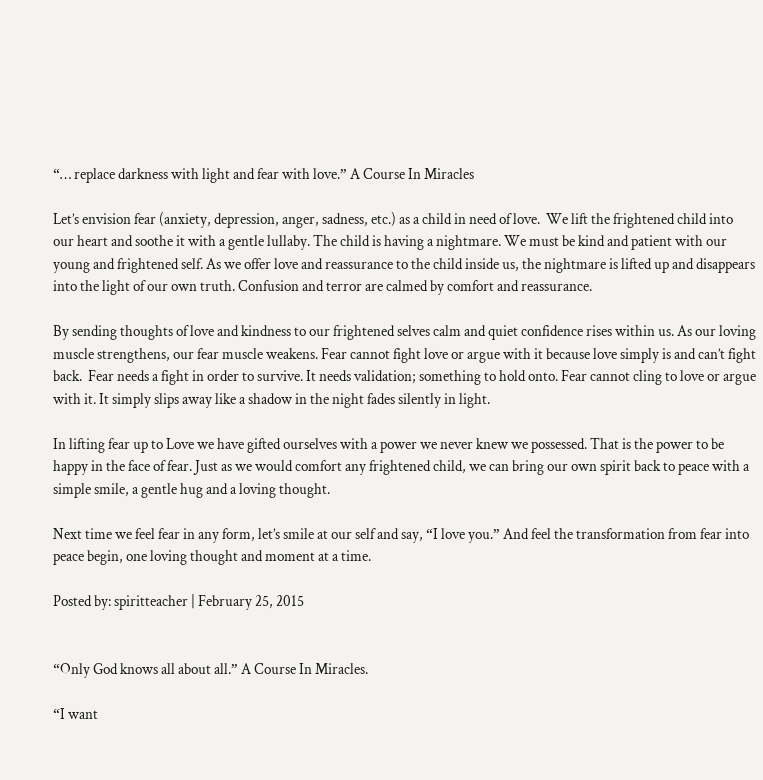“… replace darkness with light and fear with love.” A Course In Miracles

Let’s envision fear (anxiety, depression, anger, sadness, etc.) as a child in need of love.  We lift the frightened child into our heart and soothe it with a gentle lullaby. The child is having a nightmare. We must be kind and patient with our young and frightened self. As we offer love and reassurance to the child inside us, the nightmare is lifted up and disappears into the light of our own truth. Confusion and terror are calmed by comfort and reassurance.

By sending thoughts of love and kindness to our frightened selves calm and quiet confidence rises within us. As our loving muscle strengthens, our fear muscle weakens. Fear cannot fight love or argue with it because love simply is and can’t fight back.  Fear needs a fight in order to survive. It needs validation; something to hold onto. Fear cannot cling to love or argue with it. It simply slips away like a shadow in the night fades silently in light.

In lifting fear up to Love we have gifted ourselves with a power we never knew we possessed. That is the power to be happy in the face of fear. Just as we would comfort any frightened child, we can bring our own spirit back to peace with a simple smile, a gentle hug and a loving thought.

Next time we feel fear in any form, let’s smile at our self and say, “I love you.” And feel the transformation from fear into peace begin, one loving thought and moment at a time.

Posted by: spiritteacher | February 25, 2015


“Only God knows all about all.” A Course In Miracles.

“I want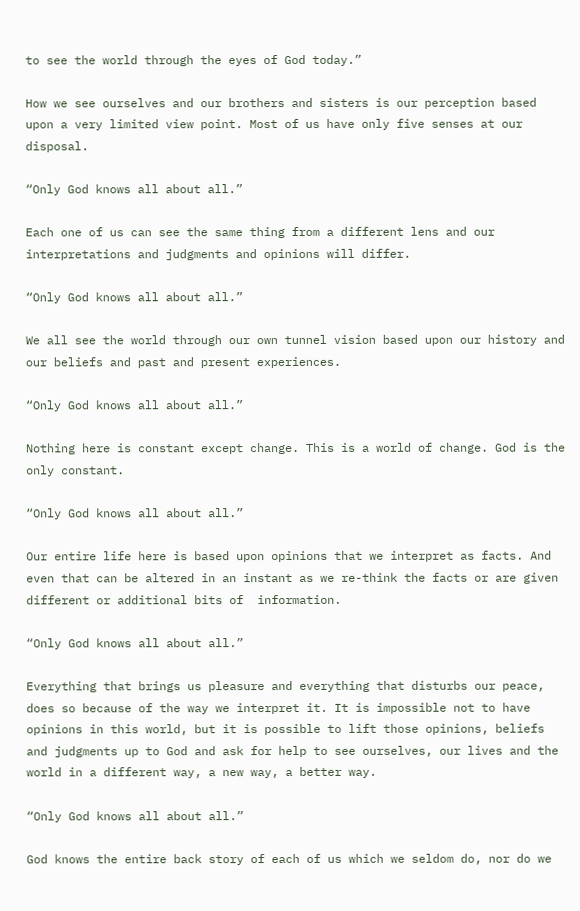to see the world through the eyes of God today.”

How we see ourselves and our brothers and sisters is our perception based upon a very limited view point. Most of us have only five senses at our disposal.

“Only God knows all about all.”

Each one of us can see the same thing from a different lens and our interpretations and judgments and opinions will differ.

“Only God knows all about all.”

We all see the world through our own tunnel vision based upon our history and our beliefs and past and present experiences.

“Only God knows all about all.”

Nothing here is constant except change. This is a world of change. God is the only constant.

“Only God knows all about all.”

Our entire life here is based upon opinions that we interpret as facts. And even that can be altered in an instant as we re-think the facts or are given different or additional bits of  information.

“Only God knows all about all.”

Everything that brings us pleasure and everything that disturbs our peace, does so because of the way we interpret it. It is impossible not to have opinions in this world, but it is possible to lift those opinions, beliefs and judgments up to God and ask for help to see ourselves, our lives and the world in a different way, a new way, a better way.

“Only God knows all about all.”

God knows the entire back story of each of us which we seldom do, nor do we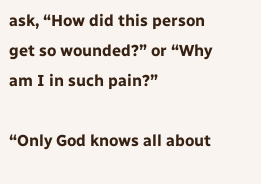ask, “How did this person get so wounded?” or “Why am I in such pain?”

“Only God knows all about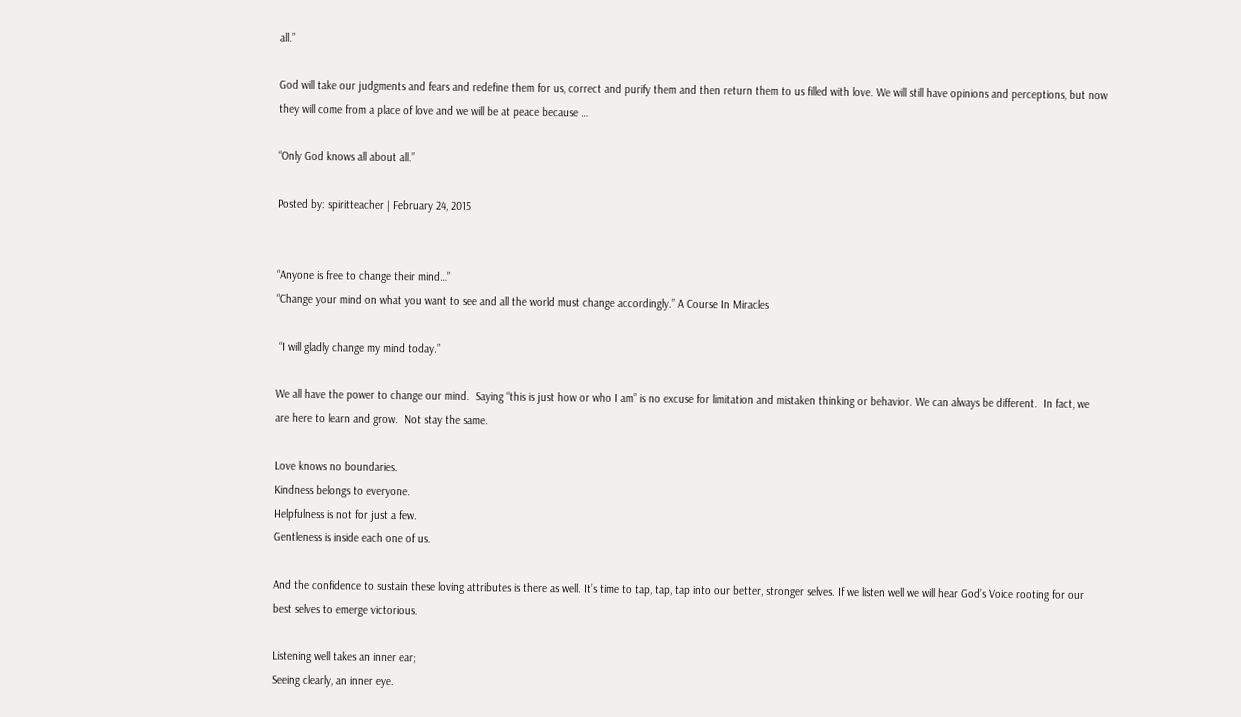all.”

God will take our judgments and fears and redefine them for us, correct and purify them and then return them to us filled with love. We will still have opinions and perceptions, but now they will come from a place of love and we will be at peace because …

“Only God knows all about all.”

Posted by: spiritteacher | February 24, 2015


“Anyone is free to change their mind…”
“Change your mind on what you want to see and all the world must change accordingly.” A Course In Miracles

 “I will gladly change my mind today.”

We all have the power to change our mind.  Saying “this is just how or who I am” is no excuse for limitation and mistaken thinking or behavior. We can always be different.  In fact, we are here to learn and grow.  Not stay the same.

Love knows no boundaries.
Kindness belongs to everyone.
Helpfulness is not for just a few.
Gentleness is inside each one of us.

And the confidence to sustain these loving attributes is there as well. It’s time to tap, tap, tap into our better, stronger selves. If we listen well we will hear God’s Voice rooting for our best selves to emerge victorious.

Listening well takes an inner ear;
Seeing clearly, an inner eye.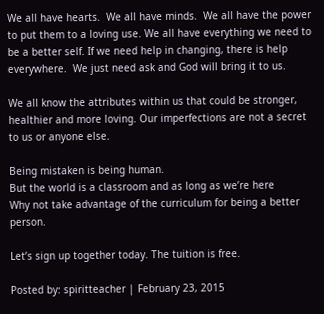We all have hearts.  We all have minds.  We all have the power to put them to a loving use. We all have everything we need to be a better self. If we need help in changing, there is help everywhere.  We just need ask and God will bring it to us.

We all know the attributes within us that could be stronger, healthier and more loving. Our imperfections are not a secret to us or anyone else.

Being mistaken is being human.
But the world is a classroom and as long as we’re here
Why not take advantage of the curriculum for being a better person.

Let’s sign up together today. The tuition is free.

Posted by: spiritteacher | February 23, 2015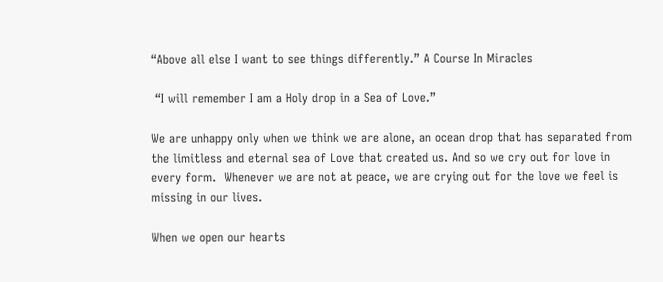“Above all else I want to see things differently.” A Course In Miracles

 “I will remember I am a Holy drop in a Sea of Love.”

We are unhappy only when we think we are alone, an ocean drop that has separated from the limitless and eternal sea of Love that created us. And so we cry out for love in every form.  Whenever we are not at peace, we are crying out for the love we feel is missing in our lives.

When we open our hearts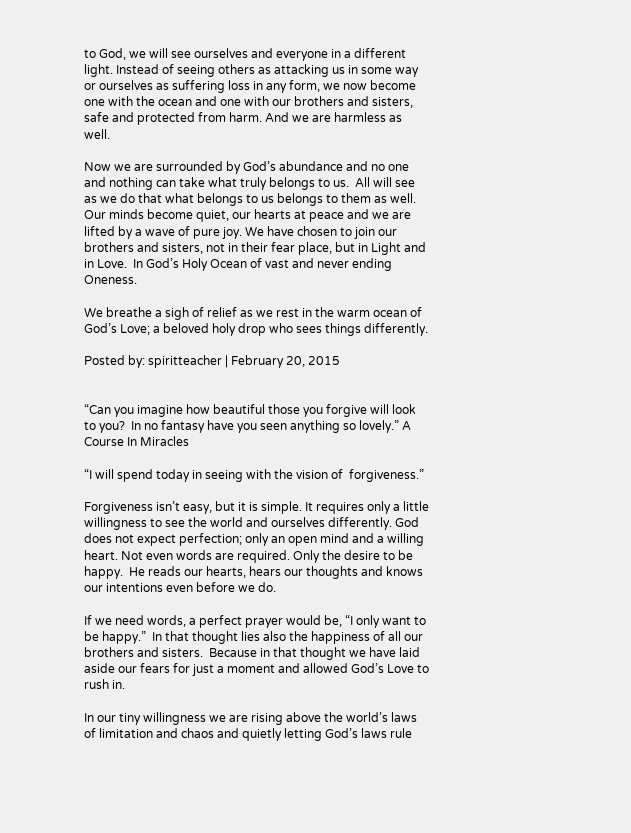to God, we will see ourselves and everyone in a different light. Instead of seeing others as attacking us in some way or ourselves as suffering loss in any form, we now become one with the ocean and one with our brothers and sisters, safe and protected from harm. And we are harmless as well.

Now we are surrounded by God’s abundance and no one and nothing can take what truly belongs to us.  All will see as we do that what belongs to us belongs to them as well. Our minds become quiet, our hearts at peace and we are lifted by a wave of pure joy. We have chosen to join our brothers and sisters, not in their fear place, but in Light and in Love.  In God’s Holy Ocean of vast and never ending Oneness.

We breathe a sigh of relief as we rest in the warm ocean of God’s Love; a beloved holy drop who sees things differently.

Posted by: spiritteacher | February 20, 2015


“Can you imagine how beautiful those you forgive will look to you?  In no fantasy have you seen anything so lovely.” A Course In Miracles

“I will spend today in seeing with the vision of  forgiveness.”

Forgiveness isn’t easy, but it is simple. It requires only a little willingness to see the world and ourselves differently. God does not expect perfection; only an open mind and a willing heart. Not even words are required. Only the desire to be happy.  He reads our hearts, hears our thoughts and knows our intentions even before we do.

If we need words, a perfect prayer would be, “I only want to be happy.”  In that thought lies also the happiness of all our brothers and sisters.  Because in that thought we have laid aside our fears for just a moment and allowed God’s Love to rush in.

In our tiny willingness we are rising above the world’s laws of limitation and chaos and quietly letting God’s laws rule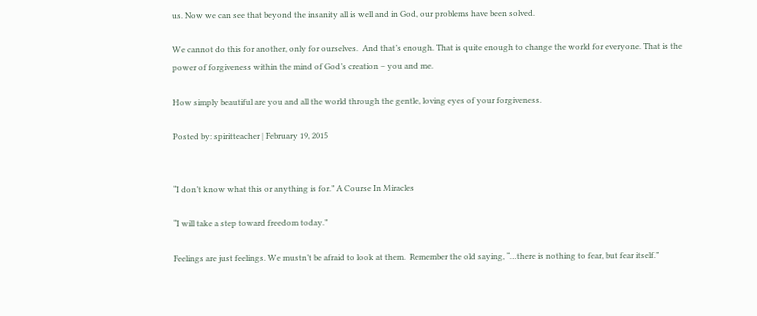us. Now we can see that beyond the insanity all is well and in God, our problems have been solved.

We cannot do this for another, only for ourselves.  And that’s enough. That is quite enough to change the world for everyone. That is the power of forgiveness within the mind of God’s creation – you and me.

How simply beautiful are you and all the world through the gentle, loving eyes of your forgiveness.

Posted by: spiritteacher | February 19, 2015


“I don’t know what this or anything is for.” A Course In Miracles

“I will take a step toward freedom today.”

Feelings are just feelings. We mustn’t be afraid to look at them.  Remember the old saying, “…there is nothing to fear, but fear itself.”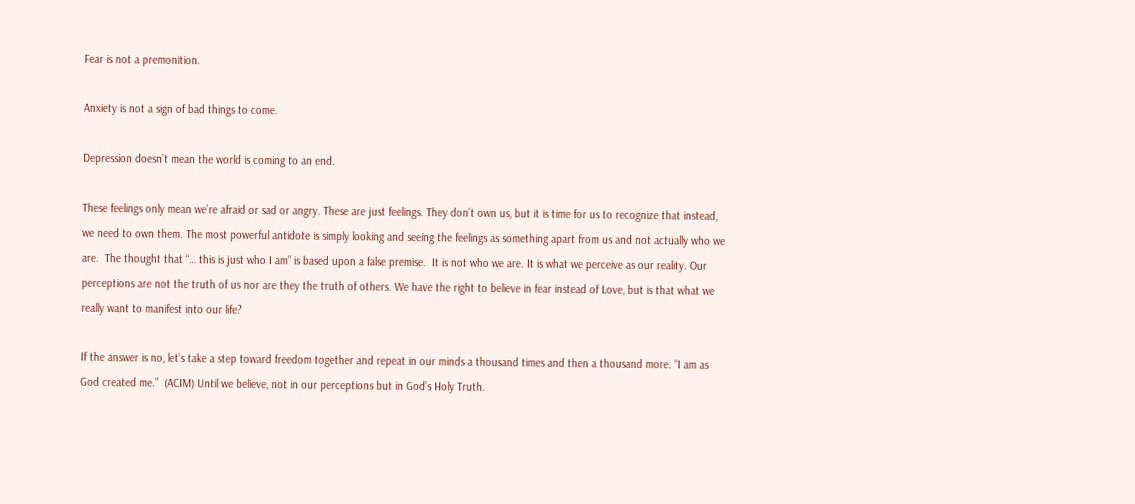Fear is not a premonition.

Anxiety is not a sign of bad things to come.

Depression doesn’t mean the world is coming to an end.

These feelings only mean we’re afraid or sad or angry. These are just feelings. They don’t own us, but it is time for us to recognize that instead, we need to own them. The most powerful antidote is simply looking and seeing the feelings as something apart from us and not actually who we are.  The thought that “… this is just who I am” is based upon a false premise.  It is not who we are. It is what we perceive as our reality. Our perceptions are not the truth of us nor are they the truth of others. We have the right to believe in fear instead of Love, but is that what we really want to manifest into our life?

If the answer is no, let’s take a step toward freedom together and repeat in our minds a thousand times and then a thousand more. “I am as God created me.”  (ACIM) Until we believe, not in our perceptions but in God’s Holy Truth.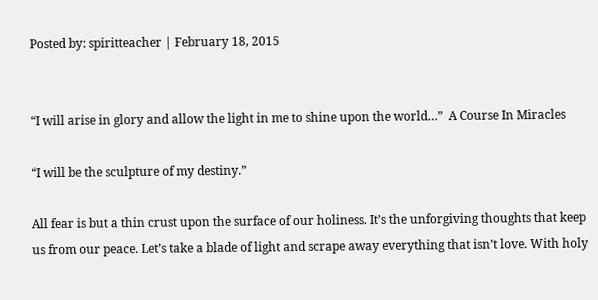Posted by: spiritteacher | February 18, 2015


“I will arise in glory and allow the light in me to shine upon the world…”  A Course In Miracles

“I will be the sculpture of my destiny.”

All fear is but a thin crust upon the surface of our holiness. It’s the unforgiving thoughts that keep us from our peace. Let’s take a blade of light and scrape away everything that isn’t love. With holy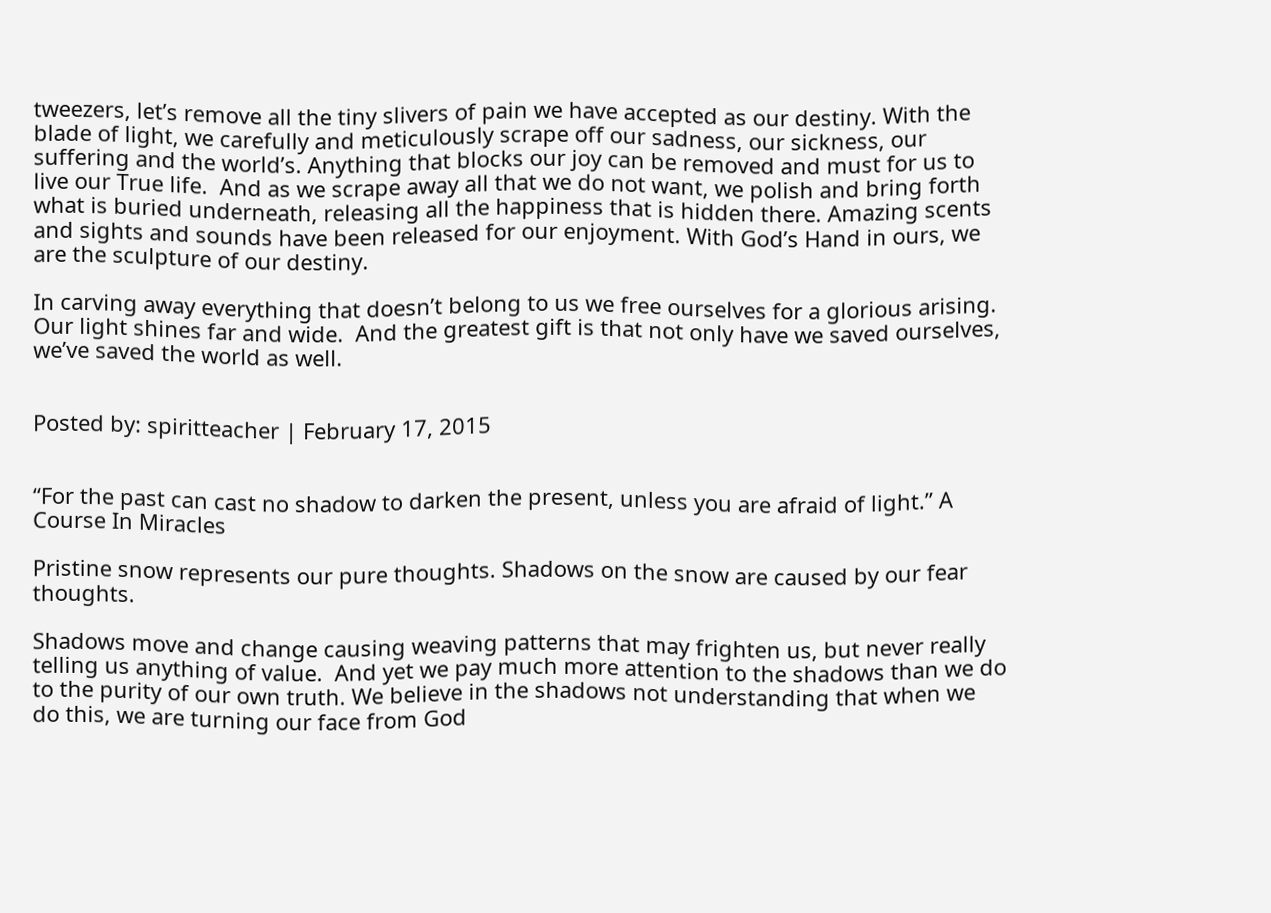tweezers, let’s remove all the tiny slivers of pain we have accepted as our destiny. With the blade of light, we carefully and meticulously scrape off our sadness, our sickness, our suffering and the world’s. Anything that blocks our joy can be removed and must for us to live our True life.  And as we scrape away all that we do not want, we polish and bring forth what is buried underneath, releasing all the happiness that is hidden there. Amazing scents and sights and sounds have been released for our enjoyment. With God’s Hand in ours, we are the sculpture of our destiny.

In carving away everything that doesn’t belong to us we free ourselves for a glorious arising.  Our light shines far and wide.  And the greatest gift is that not only have we saved ourselves, we’ve saved the world as well.


Posted by: spiritteacher | February 17, 2015


“For the past can cast no shadow to darken the present, unless you are afraid of light.” A Course In Miracles

Pristine snow represents our pure thoughts. Shadows on the snow are caused by our fear thoughts.

Shadows move and change causing weaving patterns that may frighten us, but never really telling us anything of value.  And yet we pay much more attention to the shadows than we do to the purity of our own truth. We believe in the shadows not understanding that when we do this, we are turning our face from God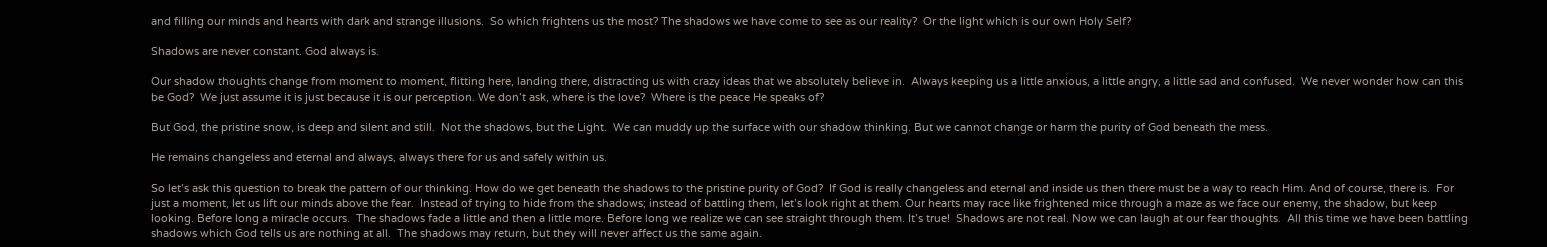and filling our minds and hearts with dark and strange illusions.  So which frightens us the most? The shadows we have come to see as our reality?  Or the light which is our own Holy Self?

Shadows are never constant. God always is.

Our shadow thoughts change from moment to moment, flitting here, landing there, distracting us with crazy ideas that we absolutely believe in.  Always keeping us a little anxious, a little angry, a little sad and confused.  We never wonder how can this be God?  We just assume it is just because it is our perception. We don’t ask, where is the love?  Where is the peace He speaks of?

But God, the pristine snow, is deep and silent and still.  Not the shadows, but the Light.  We can muddy up the surface with our shadow thinking. But we cannot change or harm the purity of God beneath the mess.

He remains changeless and eternal and always, always there for us and safely within us.

So let’s ask this question to break the pattern of our thinking. How do we get beneath the shadows to the pristine purity of God?  If God is really changeless and eternal and inside us then there must be a way to reach Him. And of course, there is.  For just a moment, let us lift our minds above the fear.  Instead of trying to hide from the shadows; instead of battling them, let’s look right at them. Our hearts may race like frightened mice through a maze as we face our enemy, the shadow, but keep looking. Before long a miracle occurs.  The shadows fade a little and then a little more. Before long we realize we can see straight through them. It’s true!  Shadows are not real. Now we can laugh at our fear thoughts.  All this time we have been battling shadows which God tells us are nothing at all.  The shadows may return, but they will never affect us the same again.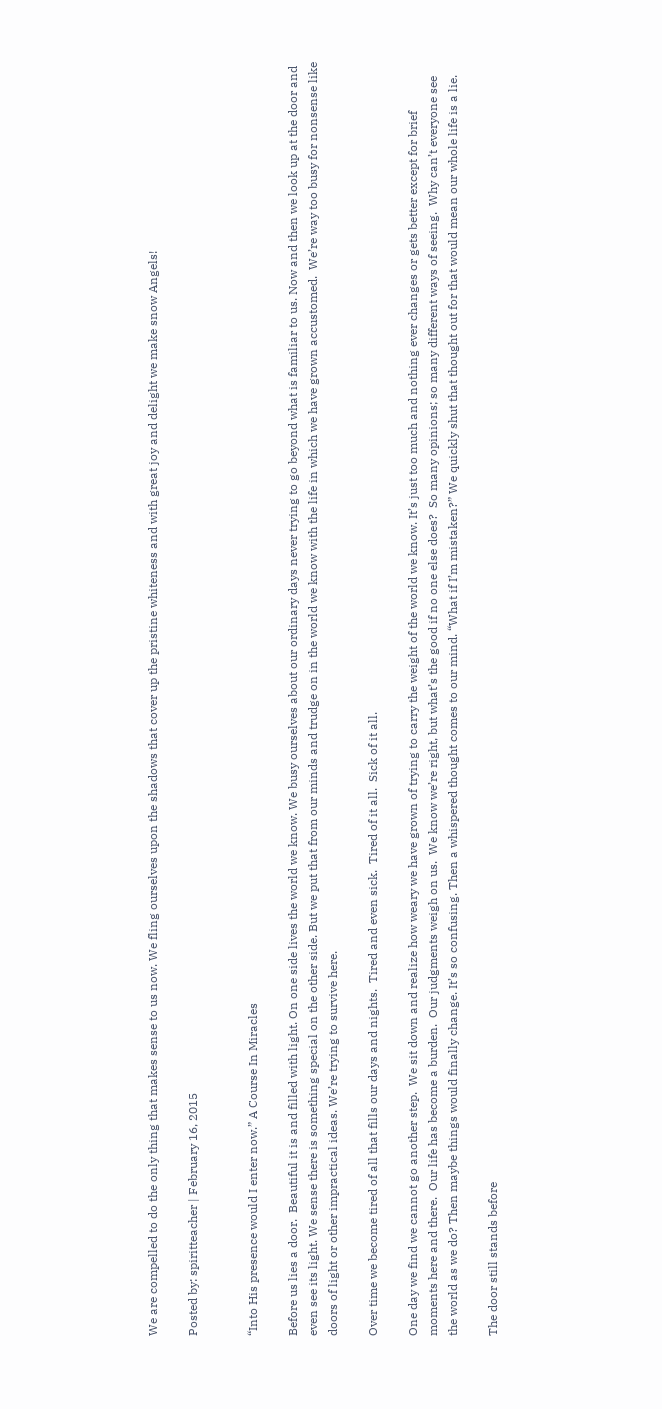We are compelled to do the only thing that makes sense to us now. We fling ourselves upon the shadows that cover up the pristine whiteness and with great joy and delight we make snow Angels!

Posted by: spiritteacher | February 16, 2015


“Into His presence would I enter now.” A Course In Miracles

Before us lies a door.  Beautiful it is and filled with light. On one side lives the world we know. We busy ourselves about our ordinary days never trying to go beyond what is familiar to us. Now and then we look up at the door and even see its light. We sense there is something special on the other side. But we put that from our minds and trudge on in the world we know with the life in which we have grown accustomed.  We’re way too busy for nonsense like doors of light or other impractical ideas. We’re trying to survive here.

Over time we become tired of all that fills our days and nights.  Tired and even sick.  Tired of it all.  Sick of it all.

One day we find we cannot go another step.  We sit down and realize how weary we have grown of trying to carry the weight of the world we know. It’s just too much and nothing ever changes or gets better except for brief moments here and there.  Our life has become a burden.  Our judgments weigh on us.  We know we’re right, but what’s the good if no one else does?  So many opinions; so many different ways of seeing.  Why can’t everyone see the world as we do? Then maybe things would finally change. It’s so confusing. Then a whispered thought comes to our mind. “What if I’m mistaken?” We quickly shut that thought out for that would mean our whole life is a lie.

The door still stands before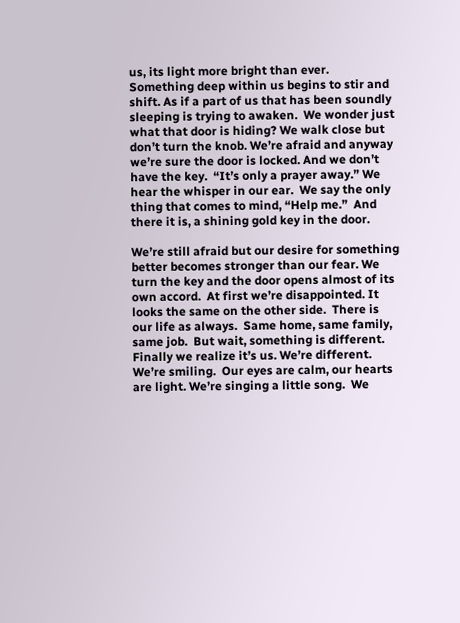us, its light more bright than ever.  Something deep within us begins to stir and shift. As if a part of us that has been soundly sleeping is trying to awaken.  We wonder just what that door is hiding? We walk close but don’t turn the knob. We’re afraid and anyway we’re sure the door is locked. And we don’t have the key.  “It’s only a prayer away.” We hear the whisper in our ear.  We say the only thing that comes to mind, “Help me.”  And there it is, a shining gold key in the door.

We’re still afraid but our desire for something better becomes stronger than our fear. We turn the key and the door opens almost of its own accord.  At first we’re disappointed. It looks the same on the other side.  There is our life as always.  Same home, same family, same job.  But wait, something is different. Finally we realize it’s us. We’re different. We’re smiling.  Our eyes are calm, our hearts are light. We’re singing a little song.  We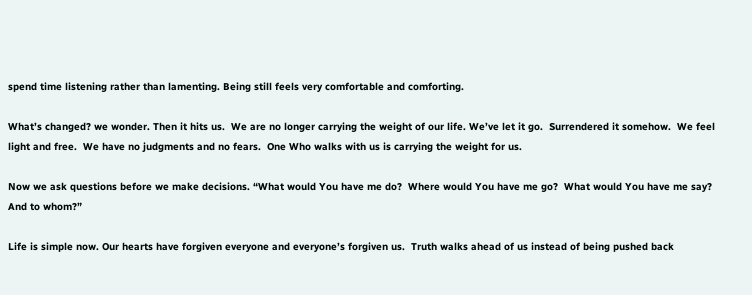spend time listening rather than lamenting. Being still feels very comfortable and comforting.

What’s changed? we wonder. Then it hits us.  We are no longer carrying the weight of our life. We’ve let it go.  Surrendered it somehow.  We feel light and free.  We have no judgments and no fears.  One Who walks with us is carrying the weight for us.

Now we ask questions before we make decisions. “What would You have me do?  Where would You have me go?  What would You have me say? And to whom?”

Life is simple now. Our hearts have forgiven everyone and everyone’s forgiven us.  Truth walks ahead of us instead of being pushed back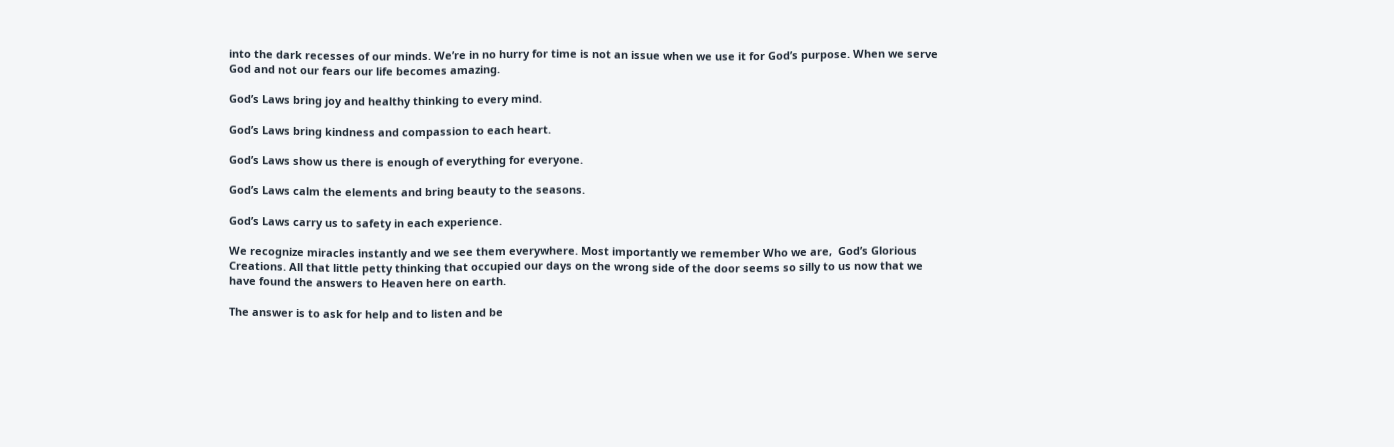into the dark recesses of our minds. We’re in no hurry for time is not an issue when we use it for God’s purpose. When we serve God and not our fears our life becomes amazing.

God’s Laws bring joy and healthy thinking to every mind.

God’s Laws bring kindness and compassion to each heart.

God’s Laws show us there is enough of everything for everyone.

God’s Laws calm the elements and bring beauty to the seasons.

God’s Laws carry us to safety in each experience.

We recognize miracles instantly and we see them everywhere. Most importantly we remember Who we are,  God’s Glorious Creations. All that little petty thinking that occupied our days on the wrong side of the door seems so silly to us now that we have found the answers to Heaven here on earth.

The answer is to ask for help and to listen and be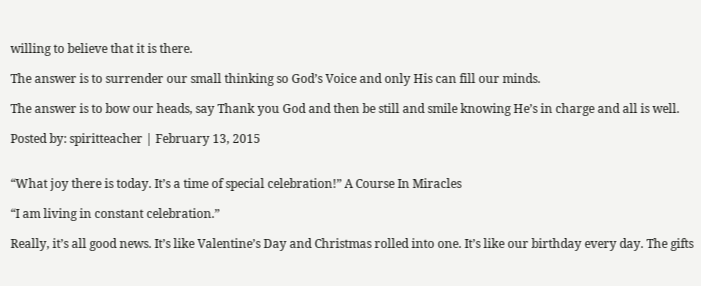willing to believe that it is there.

The answer is to surrender our small thinking so God’s Voice and only His can fill our minds.

The answer is to bow our heads, say Thank you God and then be still and smile knowing He’s in charge and all is well.

Posted by: spiritteacher | February 13, 2015


“What joy there is today. It’s a time of special celebration!” A Course In Miracles

“I am living in constant celebration.”

Really, it’s all good news. It’s like Valentine’s Day and Christmas rolled into one. It’s like our birthday every day. The gifts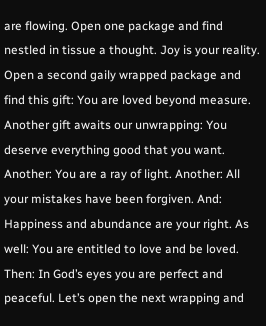are flowing. Open one package and find nestled in tissue a thought. Joy is your reality. Open a second gaily wrapped package and find this gift: You are loved beyond measure. Another gift awaits our unwrapping: You deserve everything good that you want. Another: You are a ray of light. Another: All your mistakes have been forgiven. And: Happiness and abundance are your right. As well: You are entitled to love and be loved. Then: In God’s eyes you are perfect and peaceful. Let’s open the next wrapping and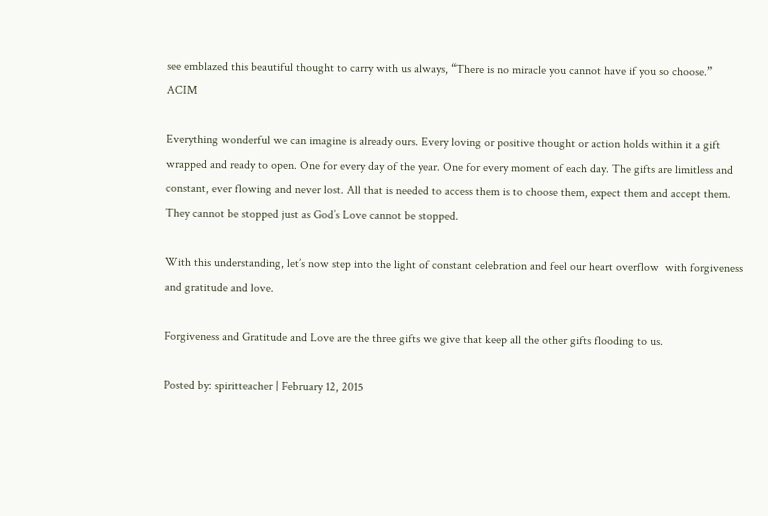see emblazed this beautiful thought to carry with us always, “There is no miracle you cannot have if you so choose.” ACIM

Everything wonderful we can imagine is already ours. Every loving or positive thought or action holds within it a gift wrapped and ready to open. One for every day of the year. One for every moment of each day. The gifts are limitless and constant, ever flowing and never lost. All that is needed to access them is to choose them, expect them and accept them. They cannot be stopped just as God’s Love cannot be stopped.

With this understanding, let’s now step into the light of constant celebration and feel our heart overflow  with forgiveness and gratitude and love.

Forgiveness and Gratitude and Love are the three gifts we give that keep all the other gifts flooding to us.

Posted by: spiritteacher | February 12, 2015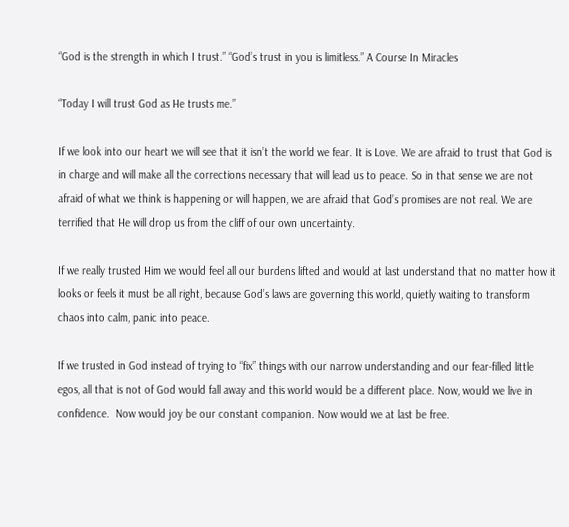“God is the strength in which I trust.” “God’s trust in you is limitless.” A Course In Miracles

“Today I will trust God as He trusts me.”

If we look into our heart we will see that it isn’t the world we fear. It is Love. We are afraid to trust that God is in charge and will make all the corrections necessary that will lead us to peace. So in that sense we are not afraid of what we think is happening or will happen, we are afraid that God’s promises are not real. We are terrified that He will drop us from the cliff of our own uncertainty.

If we really trusted Him we would feel all our burdens lifted and would at last understand that no matter how it looks or feels it must be all right, because God’s laws are governing this world, quietly waiting to transform chaos into calm, panic into peace.

If we trusted in God instead of trying to “fix” things with our narrow understanding and our fear-filled little egos, all that is not of God would fall away and this world would be a different place. Now, would we live in confidence.  Now would joy be our constant companion. Now would we at last be free.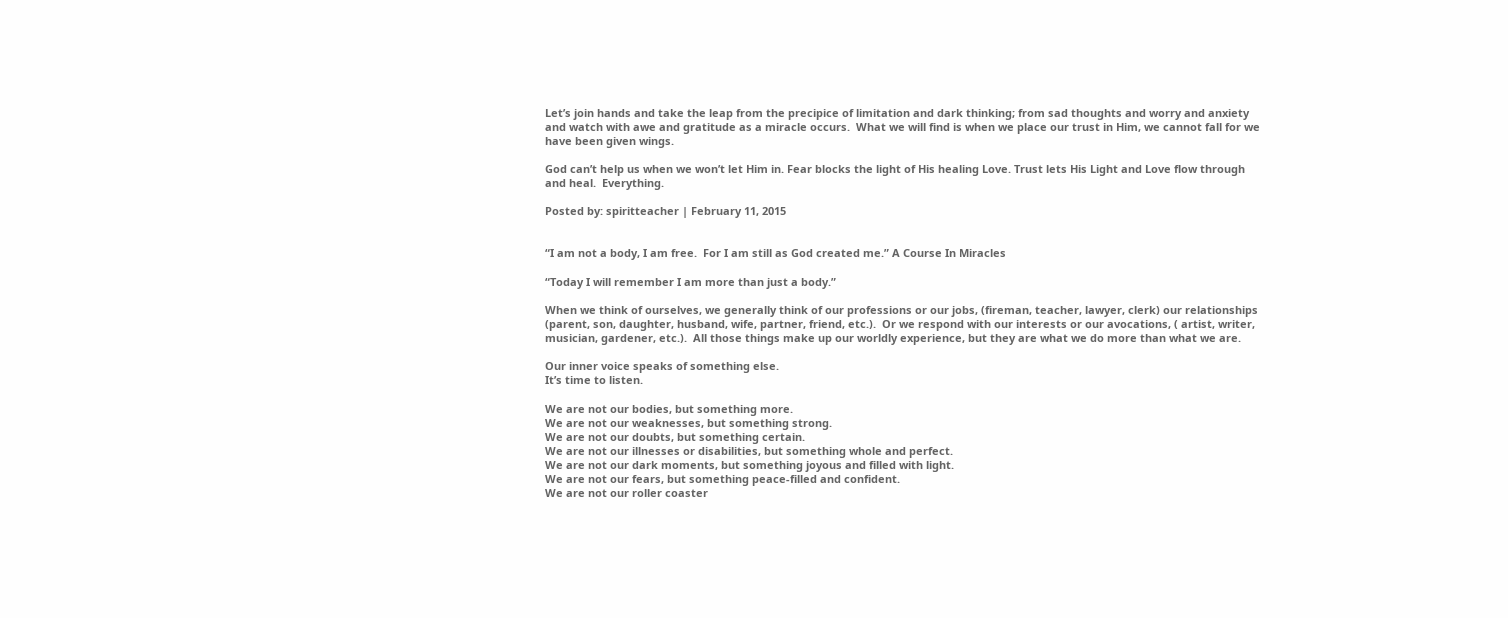Let’s join hands and take the leap from the precipice of limitation and dark thinking; from sad thoughts and worry and anxiety and watch with awe and gratitude as a miracle occurs.  What we will find is when we place our trust in Him, we cannot fall for we have been given wings.

God can’t help us when we won’t let Him in. Fear blocks the light of His healing Love. Trust lets His Light and Love flow through and heal.  Everything.

Posted by: spiritteacher | February 11, 2015


“I am not a body, I am free.  For I am still as God created me.” A Course In Miracles

“Today I will remember I am more than just a body.”

When we think of ourselves, we generally think of our professions or our jobs, (fireman, teacher, lawyer, clerk) our relationships (parent, son, daughter, husband, wife, partner, friend, etc.).  Or we respond with our interests or our avocations, ( artist, writer, musician, gardener, etc.).  All those things make up our worldly experience, but they are what we do more than what we are.

Our inner voice speaks of something else.
It’s time to listen.

We are not our bodies, but something more.
We are not our weaknesses, but something strong.
We are not our doubts, but something certain.
We are not our illnesses or disabilities, but something whole and perfect.
We are not our dark moments, but something joyous and filled with light.
We are not our fears, but something peace-filled and confident.
We are not our roller coaster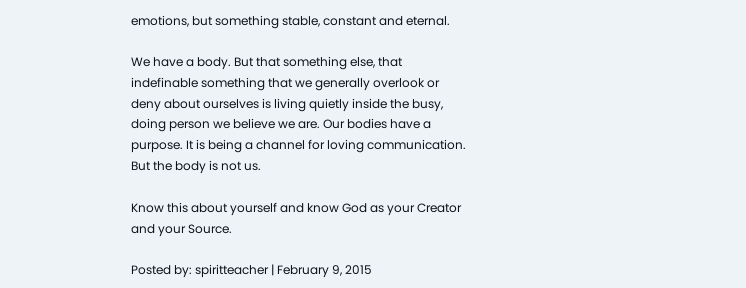emotions, but something stable, constant and eternal.

We have a body. But that something else, that indefinable something that we generally overlook or deny about ourselves is living quietly inside the busy, doing person we believe we are. Our bodies have a purpose. It is being a channel for loving communication. But the body is not us.

Know this about yourself and know God as your Creator and your Source.

Posted by: spiritteacher | February 9, 2015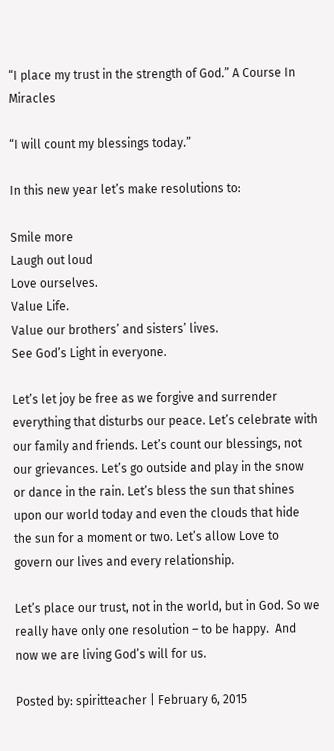“I place my trust in the strength of God.” A Course In Miracles

“I will count my blessings today.”

In this new year let’s make resolutions to:

Smile more
Laugh out loud
Love ourselves.
Value Life.
Value our brothers’ and sisters’ lives.
See God’s Light in everyone.

Let’s let joy be free as we forgive and surrender everything that disturbs our peace. Let’s celebrate with our family and friends. Let’s count our blessings, not our grievances. Let’s go outside and play in the snow or dance in the rain. Let’s bless the sun that shines upon our world today and even the clouds that hide the sun for a moment or two. Let’s allow Love to govern our lives and every relationship.

Let’s place our trust, not in the world, but in God. So we really have only one resolution – to be happy.  And now we are living God’s will for us.

Posted by: spiritteacher | February 6, 2015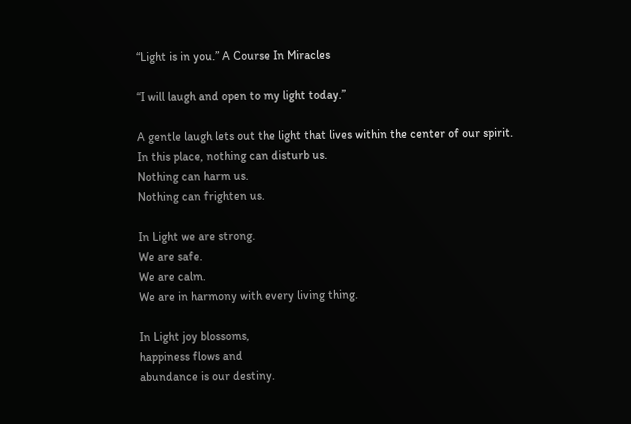“Light is in you.” A Course In Miracles

“I will laugh and open to my light today.”

A gentle laugh lets out the light that lives within the center of our spirit.
In this place, nothing can disturb us.
Nothing can harm us.
Nothing can frighten us.

In Light we are strong.
We are safe.
We are calm.
We are in harmony with every living thing.

In Light joy blossoms,
happiness flows and
abundance is our destiny.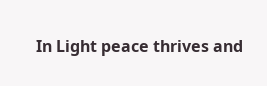In Light peace thrives and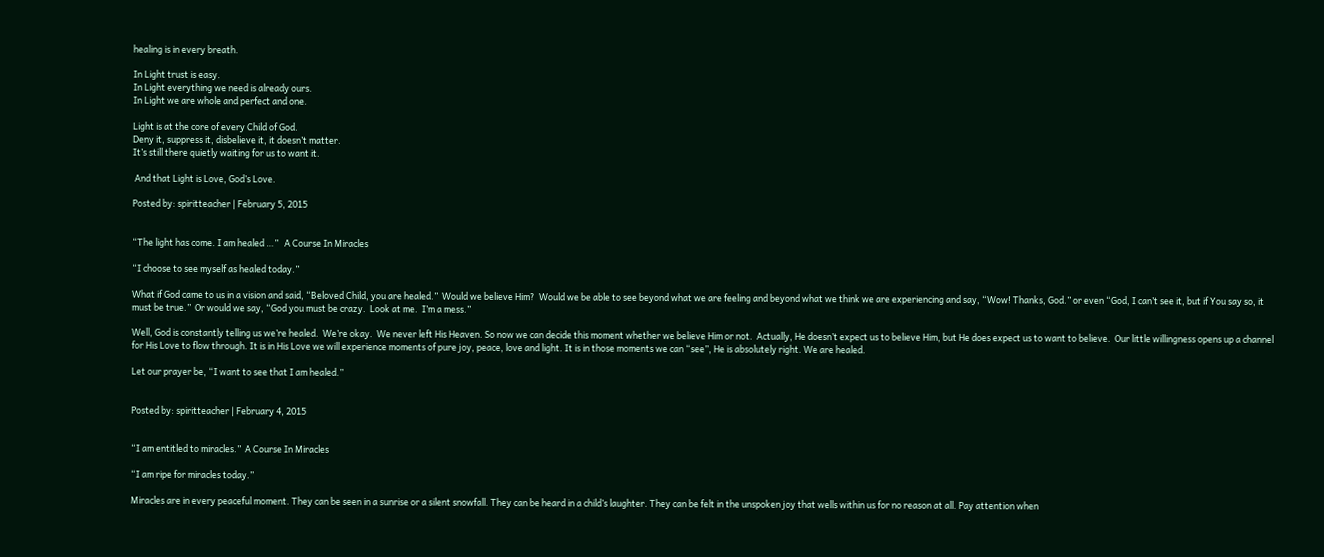healing is in every breath.

In Light trust is easy.
In Light everything we need is already ours.
In Light we are whole and perfect and one.

Light is at the core of every Child of God.
Deny it, suppress it, disbelieve it, it doesn’t matter.
It’s still there quietly waiting for us to want it.

 And that Light is Love, God’s Love.

Posted by: spiritteacher | February 5, 2015


“The light has come. I am healed …”   A Course In Miracles

“I choose to see myself as healed today.”

What if God came to us in a vision and said, “Beloved Child, you are healed.”  Would we believe Him?  Would we be able to see beyond what we are feeling and beyond what we think we are experiencing and say, “Wow! Thanks, God.” or even “God, I can’t see it, but if You say so, it must be true.”  Or would we say, “God you must be crazy.  Look at me.  I’m a mess.”

Well, God is constantly telling us we’re healed.  We’re okay.  We never left His Heaven. So now we can decide this moment whether we believe Him or not.  Actually, He doesn’t expect us to believe Him, but He does expect us to want to believe.  Our little willingness opens up a channel for His Love to flow through. It is in His Love we will experience moments of pure joy, peace, love and light. It is in those moments we can “see”, He is absolutely right. We are healed.

Let our prayer be, “I want to see that I am healed.”


Posted by: spiritteacher | February 4, 2015


“I am entitled to miracles.”  A Course In Miracles

“I am ripe for miracles today.”

Miracles are in every peaceful moment. They can be seen in a sunrise or a silent snowfall. They can be heard in a child’s laughter. They can be felt in the unspoken joy that wells within us for no reason at all. Pay attention when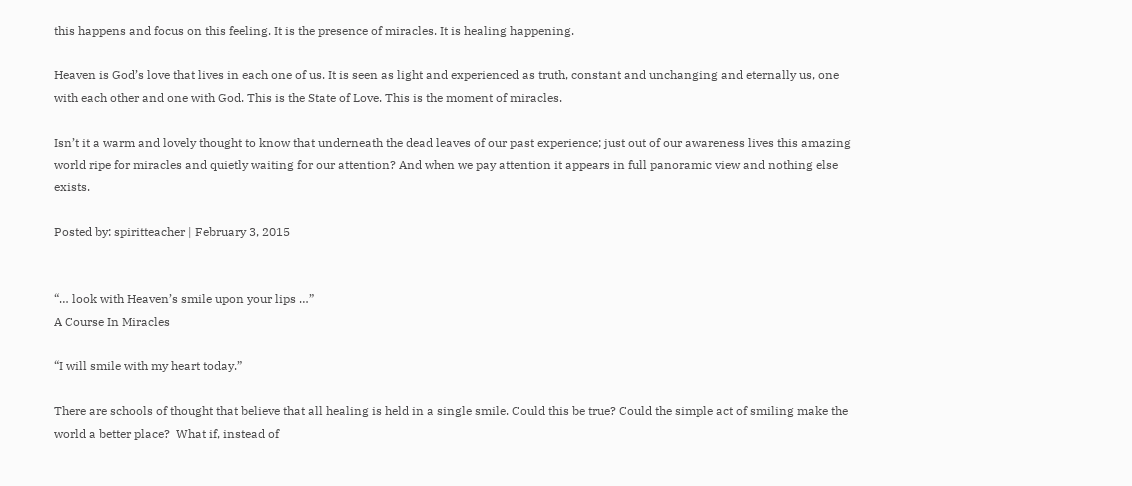this happens and focus on this feeling. It is the presence of miracles. It is healing happening.

Heaven is God’s love that lives in each one of us. It is seen as light and experienced as truth, constant and unchanging and eternally us, one with each other and one with God. This is the State of Love. This is the moment of miracles.

Isn’t it a warm and lovely thought to know that underneath the dead leaves of our past experience; just out of our awareness lives this amazing world ripe for miracles and quietly waiting for our attention? And when we pay attention it appears in full panoramic view and nothing else exists.

Posted by: spiritteacher | February 3, 2015


“… look with Heaven’s smile upon your lips …”
A Course In Miracles

“I will smile with my heart today.”

There are schools of thought that believe that all healing is held in a single smile. Could this be true? Could the simple act of smiling make the world a better place?  What if, instead of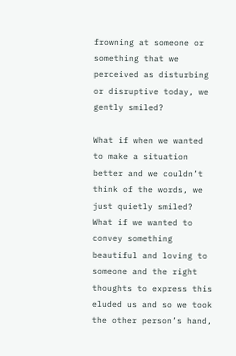frowning at someone or something that we perceived as disturbing or disruptive today, we gently smiled?

What if when we wanted to make a situation better and we couldn’t think of the words, we just quietly smiled?  What if we wanted to convey something beautiful and loving to someone and the right thoughts to express this eluded us and so we took the other person’s hand,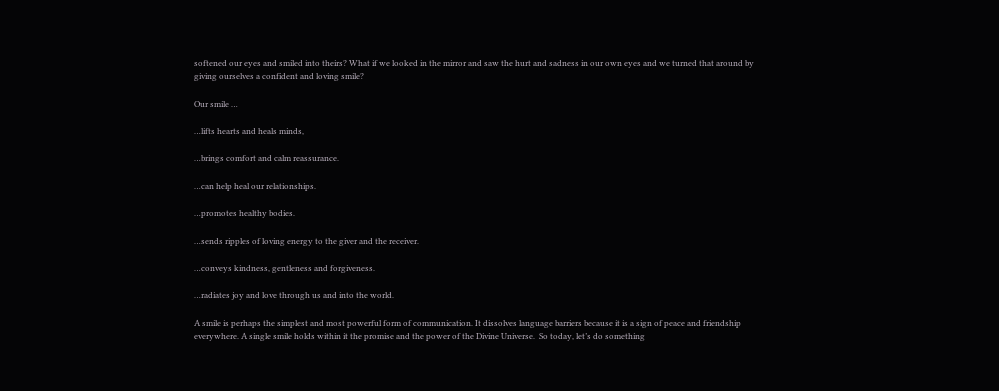softened our eyes and smiled into theirs? What if we looked in the mirror and saw the hurt and sadness in our own eyes and we turned that around by giving ourselves a confident and loving smile?

Our smile …

…lifts hearts and heals minds,

…brings comfort and calm reassurance.

…can help heal our relationships.

…promotes healthy bodies.

…sends ripples of loving energy to the giver and the receiver.

…conveys kindness, gentleness and forgiveness.

…radiates joy and love through us and into the world.

A smile is perhaps the simplest and most powerful form of communication. It dissolves language barriers because it is a sign of peace and friendship everywhere. A single smile holds within it the promise and the power of the Divine Universe.  So today, let’s do something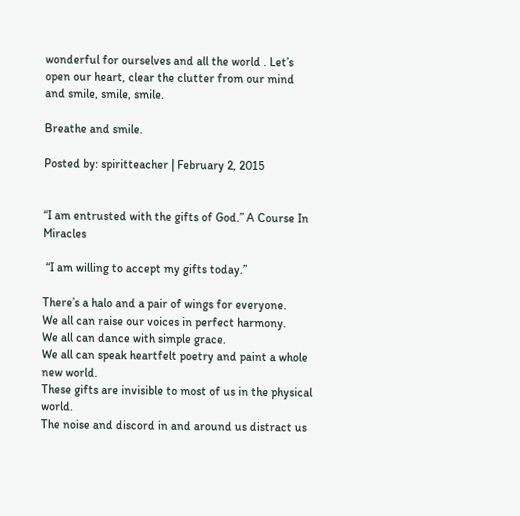wonderful for ourselves and all the world . Let’s open our heart, clear the clutter from our mind and smile, smile, smile.

Breathe and smile.

Posted by: spiritteacher | February 2, 2015


“I am entrusted with the gifts of God.” A Course In Miracles

 “I am willing to accept my gifts today.”

There’s a halo and a pair of wings for everyone.
We all can raise our voices in perfect harmony.
We all can dance with simple grace.
We all can speak heartfelt poetry and paint a whole new world.
These gifts are invisible to most of us in the physical world.
The noise and discord in and around us distract us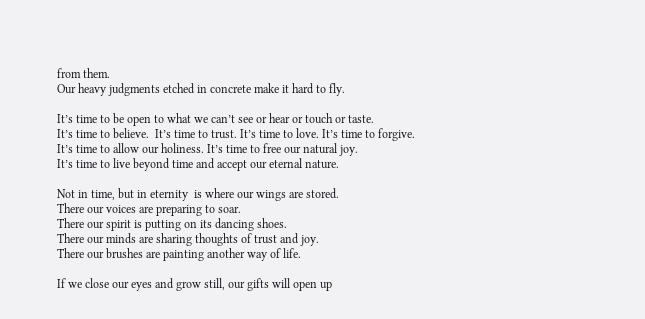from them.
Our heavy judgments etched in concrete make it hard to fly.

It’s time to be open to what we can’t see or hear or touch or taste.
It’s time to believe.  It’s time to trust. It’s time to love. It’s time to forgive.
It’s time to allow our holiness. It’s time to free our natural joy.
It’s time to live beyond time and accept our eternal nature.

Not in time, but in eternity  is where our wings are stored.
There our voices are preparing to soar.
There our spirit is putting on its dancing shoes.
There our minds are sharing thoughts of trust and joy.
There our brushes are painting another way of life.

If we close our eyes and grow still, our gifts will open up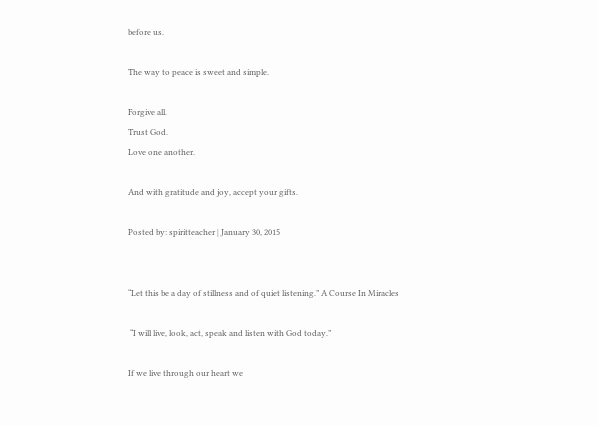before us.

The way to peace is sweet and simple.

Forgive all.
Trust God.
Love one another.

And with gratitude and joy, accept your gifts.

Posted by: spiritteacher | January 30, 2015


“Let this be a day of stillness and of quiet listening.” A Course In Miracles

 “I will live, look, act, speak and listen with God today.”

If we live through our heart we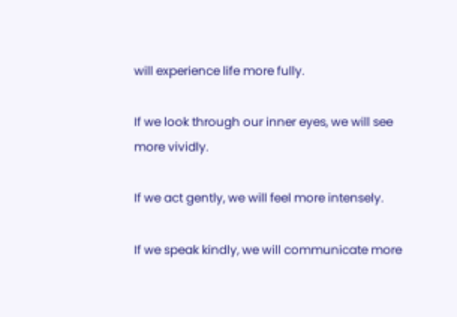will experience life more fully.

If we look through our inner eyes, we will see more vividly.

If we act gently, we will feel more intensely.

If we speak kindly, we will communicate more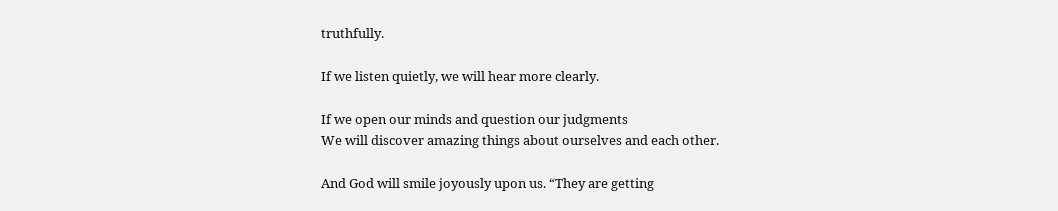truthfully.

If we listen quietly, we will hear more clearly.

If we open our minds and question our judgments
We will discover amazing things about ourselves and each other.

And God will smile joyously upon us. “They are getting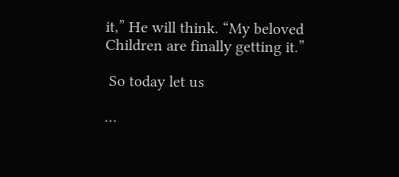it,” He will think. “My beloved Children are finally getting it.”

 So today let us

…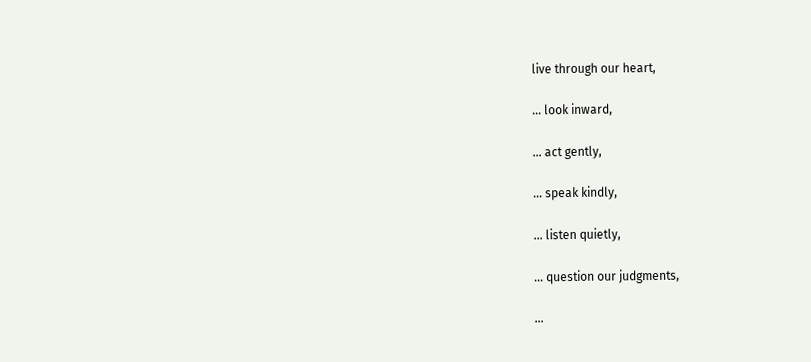live through our heart,

… look inward,

… act gently,

… speak kindly,

… listen quietly,

… question our judgments,

…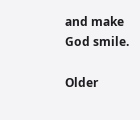and make God smile.

Older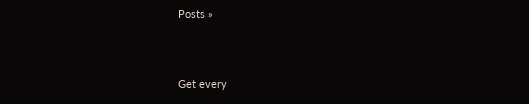Posts »



Get every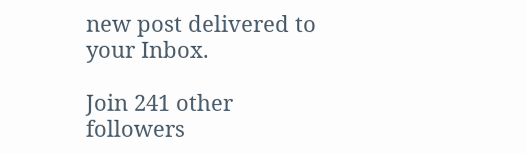new post delivered to your Inbox.

Join 241 other followers